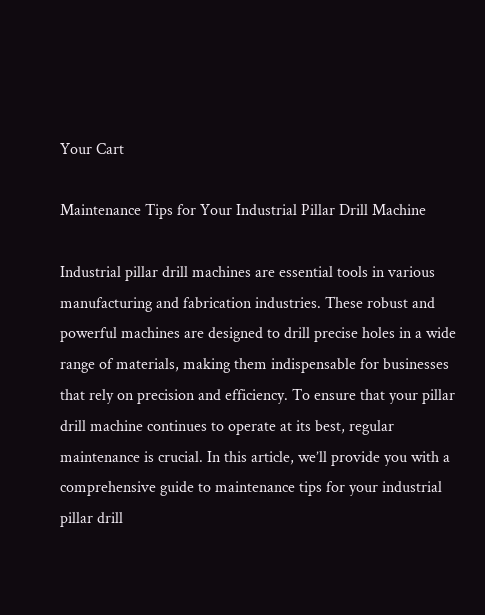Your Cart

Maintenance Tips for Your Industrial Pillar Drill Machine

Industrial pillar drill machines are essential tools in various manufacturing and fabrication industries. These robust and powerful machines are designed to drill precise holes in a wide range of materials, making them indispensable for businesses that rely on precision and efficiency. To ensure that your pillar drill machine continues to operate at its best, regular maintenance is crucial. In this article, we’ll provide you with a comprehensive guide to maintenance tips for your industrial pillar drill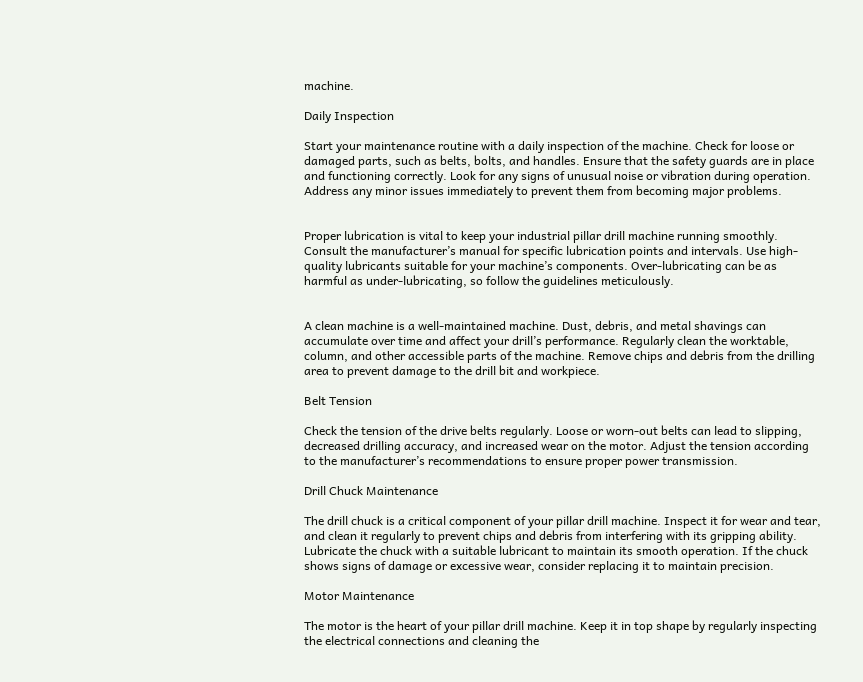machine.

Daily Inspection

Start your maintenance routine with a daily inspection of the machine. Check for loose or damaged parts, such as belts, bolts, and handles. Ensure that the safety guards are in place and functioning correctly. Look for any signs of unusual noise or vibration during operation. Address any minor issues immediately to prevent them from becoming major problems.


Proper lubrication is vital to keep your industrial pillar drill machine running smoothly. Consult the manufacturer’s manual for specific lubrication points and intervals. Use high-quality lubricants suitable for your machine’s components. Over-lubricating can be as harmful as under-lubricating, so follow the guidelines meticulously.


A clean machine is a well-maintained machine. Dust, debris, and metal shavings can accumulate over time and affect your drill’s performance. Regularly clean the worktable, column, and other accessible parts of the machine. Remove chips and debris from the drilling area to prevent damage to the drill bit and workpiece.

Belt Tension

Check the tension of the drive belts regularly. Loose or worn-out belts can lead to slipping, decreased drilling accuracy, and increased wear on the motor. Adjust the tension according to the manufacturer’s recommendations to ensure proper power transmission.

Drill Chuck Maintenance

The drill chuck is a critical component of your pillar drill machine. Inspect it for wear and tear, and clean it regularly to prevent chips and debris from interfering with its gripping ability. Lubricate the chuck with a suitable lubricant to maintain its smooth operation. If the chuck shows signs of damage or excessive wear, consider replacing it to maintain precision.

Motor Maintenance

The motor is the heart of your pillar drill machine. Keep it in top shape by regularly inspecting the electrical connections and cleaning the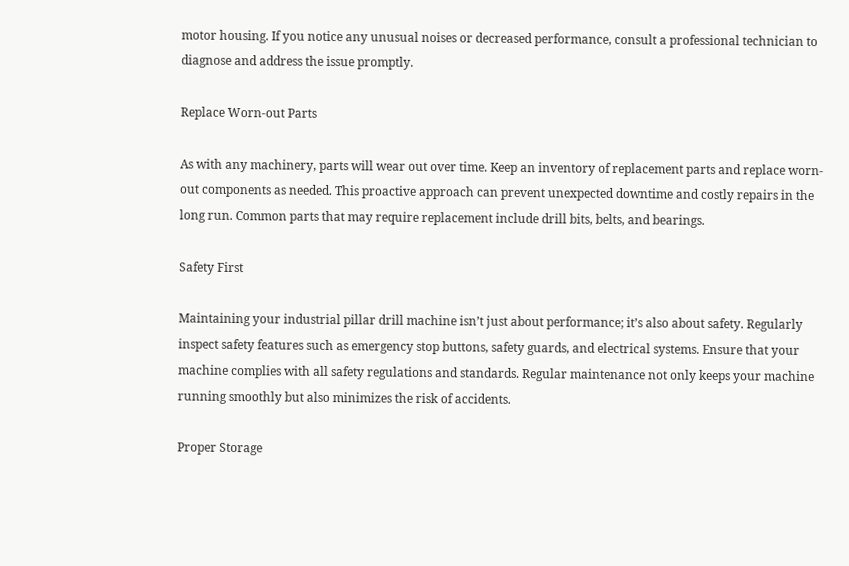motor housing. If you notice any unusual noises or decreased performance, consult a professional technician to diagnose and address the issue promptly.

Replace Worn-out Parts

As with any machinery, parts will wear out over time. Keep an inventory of replacement parts and replace worn-out components as needed. This proactive approach can prevent unexpected downtime and costly repairs in the long run. Common parts that may require replacement include drill bits, belts, and bearings.

Safety First

Maintaining your industrial pillar drill machine isn’t just about performance; it’s also about safety. Regularly inspect safety features such as emergency stop buttons, safety guards, and electrical systems. Ensure that your machine complies with all safety regulations and standards. Regular maintenance not only keeps your machine running smoothly but also minimizes the risk of accidents.

Proper Storage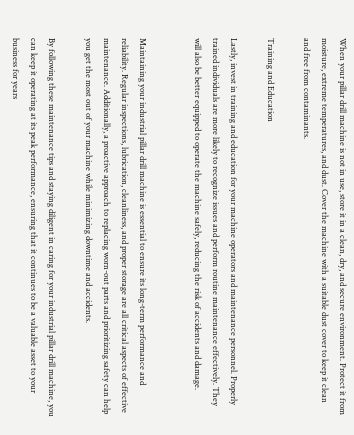When your pillar drill machine is not in use, store it in a clean, dry, and secure environment. Protect it from moisture, extreme temperatures, and dust. Cover the machine with a suitable dust cover to keep it clean and free from contaminants.

Training and Education

Lastly, invest in training and education for your machine operators and maintenance personnel. Properly trained individuals are more likely to recognize issues and perform routine maintenance effectively. They will also be better equipped to operate the machine safely, reducing the risk of accidents and damage.


Maintaining your industrial pillar drill machine is essential to ensure its long-term performance and reliability. Regular inspections, lubrication, cleanliness, and proper storage are all critical aspects of effective maintenance. Additionally, a proactive approach to replacing worn-out parts and prioritizing safety can help you get the most out of your machine while minimizing downtime and accidents.

By following these maintenance tips and staying diligent in caring for your industrial pillar drill machine, you can keep it operating at its peak performance, ensuring that it continues to be a valuable asset to your business for years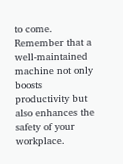to come. Remember that a well-maintained machine not only boosts productivity but also enhances the safety of your workplace.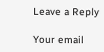Leave a Reply

Your email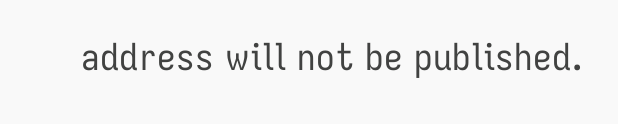address will not be published.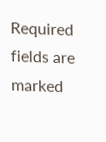Required fields are marked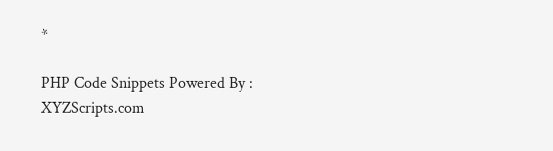*

PHP Code Snippets Powered By : XYZScripts.com